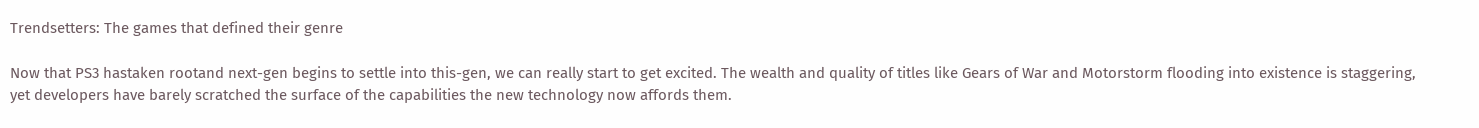Trendsetters: The games that defined their genre

Now that PS3 hastaken rootand next-gen begins to settle into this-gen, we can really start to get excited. The wealth and quality of titles like Gears of War and Motorstorm flooding into existence is staggering, yet developers have barely scratched the surface of the capabilities the new technology now affords them.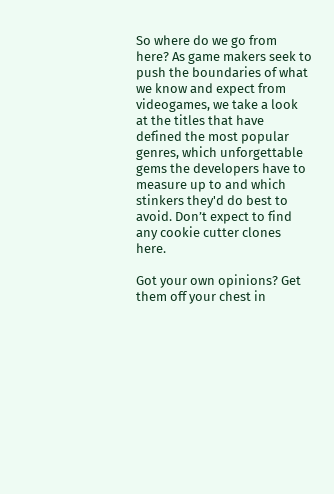So where do we go from here? As game makers seek to push the boundaries of what we know and expect from videogames, we take a look at the titles that have defined the most popular genres, which unforgettable gems the developers have to measure up to and which stinkers they'd do best to avoid. Don’t expect to find any cookie cutter clones here.

Got your own opinions? Get them off your chest in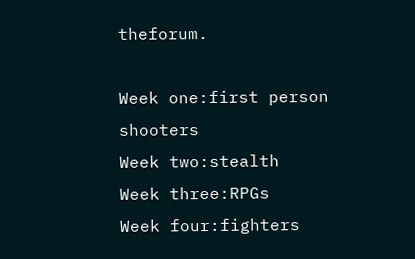theforum.

Week one:first person shooters
Week two:stealth
Week three:RPGs
Week four:fighters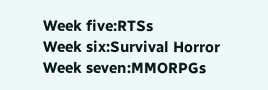Week five:RTSs
Week six:Survival Horror
Week seven:MMORPGs